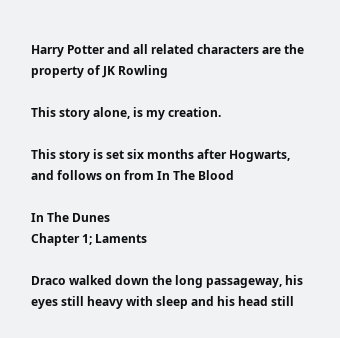Harry Potter and all related characters are the property of JK Rowling

This story alone, is my creation.

This story is set six months after Hogwarts, and follows on from In The Blood

In The Dunes
Chapter 1; Laments

Draco walked down the long passageway, his eyes still heavy with sleep and his head still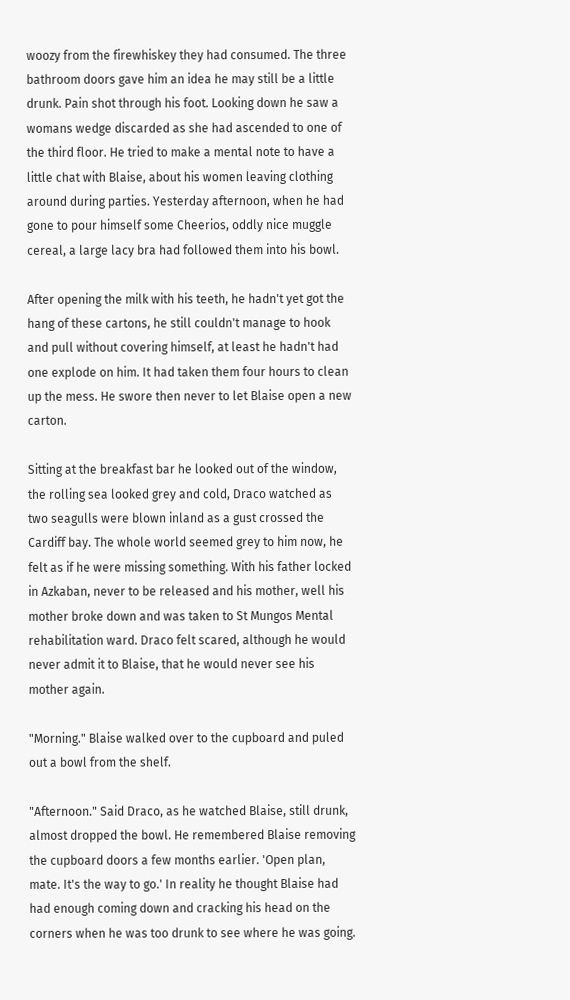woozy from the firewhiskey they had consumed. The three bathroom doors gave him an idea he may still be a little drunk. Pain shot through his foot. Looking down he saw a womans wedge discarded as she had ascended to one of the third floor. He tried to make a mental note to have a little chat with Blaise, about his women leaving clothing around during parties. Yesterday afternoon, when he had gone to pour himself some Cheerios, oddly nice muggle cereal, a large lacy bra had followed them into his bowl.

After opening the milk with his teeth, he hadn't yet got the hang of these cartons, he still couldn't manage to hook and pull without covering himself, at least he hadn't had one explode on him. It had taken them four hours to clean up the mess. He swore then never to let Blaise open a new carton.

Sitting at the breakfast bar he looked out of the window, the rolling sea looked grey and cold, Draco watched as two seagulls were blown inland as a gust crossed the Cardiff bay. The whole world seemed grey to him now, he felt as if he were missing something. With his father locked in Azkaban, never to be released and his mother, well his mother broke down and was taken to St Mungos Mental rehabilitation ward. Draco felt scared, although he would never admit it to Blaise, that he would never see his mother again.

"Morning." Blaise walked over to the cupboard and puled out a bowl from the shelf.

"Afternoon." Said Draco, as he watched Blaise, still drunk, almost dropped the bowl. He remembered Blaise removing the cupboard doors a few months earlier. 'Open plan, mate. It's the way to go.' In reality he thought Blaise had had enough coming down and cracking his head on the corners when he was too drunk to see where he was going.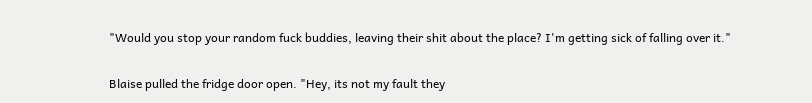"Would you stop your random fuck buddies, leaving their shit about the place? I'm getting sick of falling over it."

Blaise pulled the fridge door open. "Hey, its not my fault they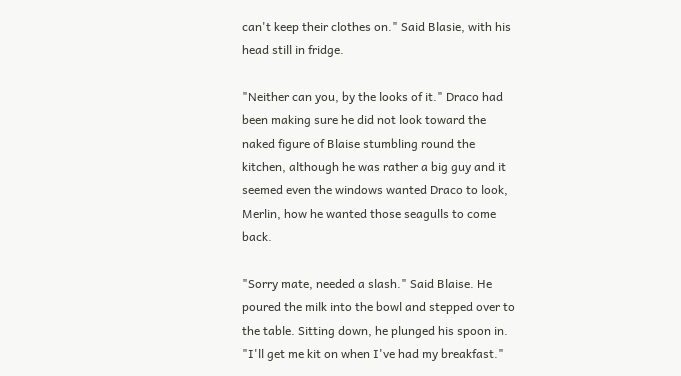can't keep their clothes on." Said Blasie, with his head still in fridge.

"Neither can you, by the looks of it." Draco had been making sure he did not look toward the naked figure of Blaise stumbling round the kitchen, although he was rather a big guy and it seemed even the windows wanted Draco to look, Merlin, how he wanted those seagulls to come back.

"Sorry mate, needed a slash." Said Blaise. He poured the milk into the bowl and stepped over to the table. Sitting down, he plunged his spoon in. "I'll get me kit on when I've had my breakfast."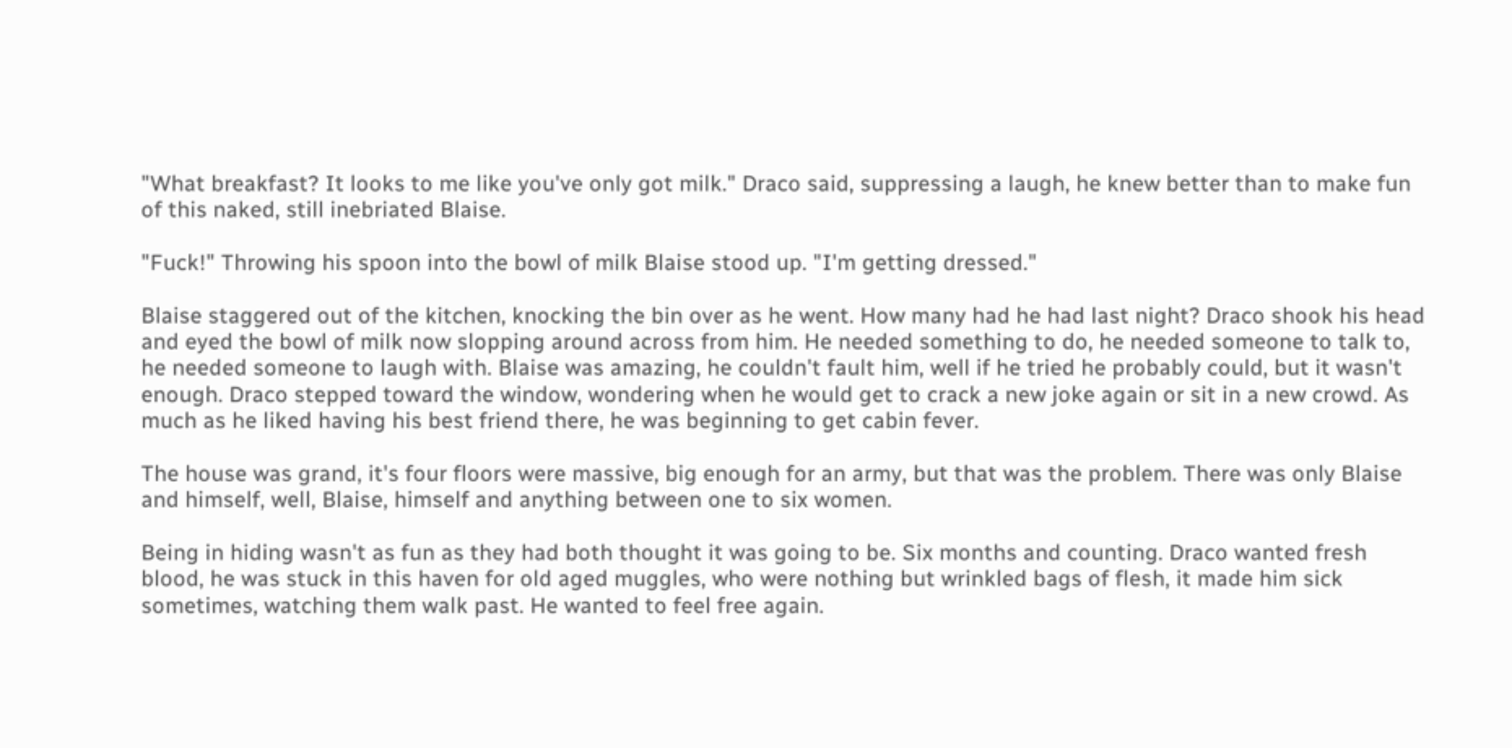"What breakfast? It looks to me like you've only got milk." Draco said, suppressing a laugh, he knew better than to make fun of this naked, still inebriated Blaise.

"Fuck!" Throwing his spoon into the bowl of milk Blaise stood up. "I'm getting dressed."

Blaise staggered out of the kitchen, knocking the bin over as he went. How many had he had last night? Draco shook his head and eyed the bowl of milk now slopping around across from him. He needed something to do, he needed someone to talk to, he needed someone to laugh with. Blaise was amazing, he couldn't fault him, well if he tried he probably could, but it wasn't enough. Draco stepped toward the window, wondering when he would get to crack a new joke again or sit in a new crowd. As much as he liked having his best friend there, he was beginning to get cabin fever.

The house was grand, it's four floors were massive, big enough for an army, but that was the problem. There was only Blaise and himself, well, Blaise, himself and anything between one to six women.

Being in hiding wasn't as fun as they had both thought it was going to be. Six months and counting. Draco wanted fresh blood, he was stuck in this haven for old aged muggles, who were nothing but wrinkled bags of flesh, it made him sick sometimes, watching them walk past. He wanted to feel free again.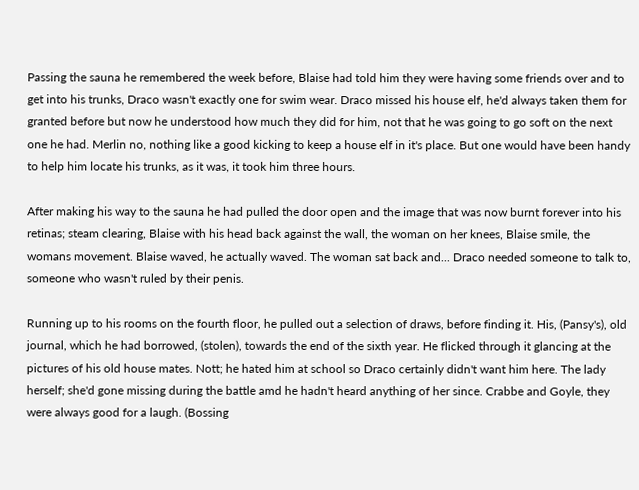Passing the sauna he remembered the week before, Blaise had told him they were having some friends over and to get into his trunks, Draco wasn't exactly one for swim wear. Draco missed his house elf, he'd always taken them for granted before but now he understood how much they did for him, not that he was going to go soft on the next one he had. Merlin no, nothing like a good kicking to keep a house elf in it's place. But one would have been handy to help him locate his trunks, as it was, it took him three hours.

After making his way to the sauna he had pulled the door open and the image that was now burnt forever into his retinas; steam clearing, Blaise with his head back against the wall, the woman on her knees, Blaise smile, the womans movement. Blaise waved, he actually waved. The woman sat back and... Draco needed someone to talk to, someone who wasn't ruled by their penis.

Running up to his rooms on the fourth floor, he pulled out a selection of draws, before finding it. His, (Pansy's), old journal, which he had borrowed, (stolen), towards the end of the sixth year. He flicked through it glancing at the pictures of his old house mates. Nott; he hated him at school so Draco certainly didn't want him here. The lady herself; she'd gone missing during the battle amd he hadn't heard anything of her since. Crabbe and Goyle, they were always good for a laugh. (Bossing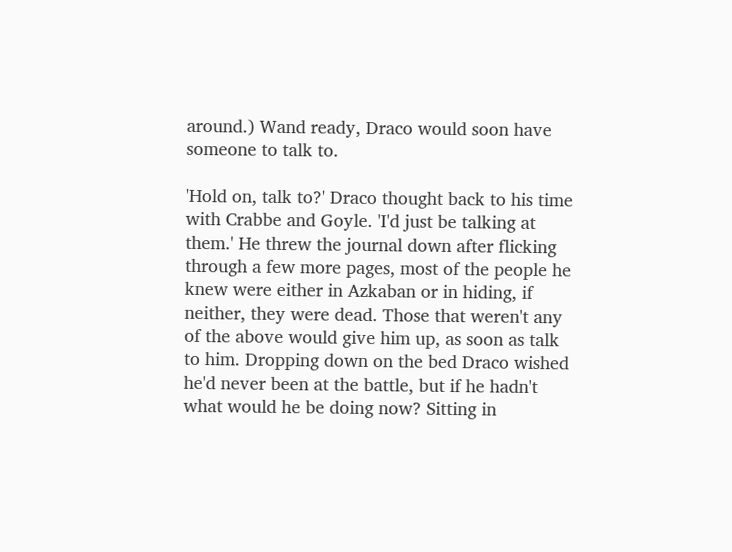around.) Wand ready, Draco would soon have someone to talk to.

'Hold on, talk to?' Draco thought back to his time with Crabbe and Goyle. 'I'd just be talking at them.' He threw the journal down after flicking through a few more pages, most of the people he knew were either in Azkaban or in hiding, if neither, they were dead. Those that weren't any of the above would give him up, as soon as talk to him. Dropping down on the bed Draco wished he'd never been at the battle, but if he hadn't what would he be doing now? Sitting in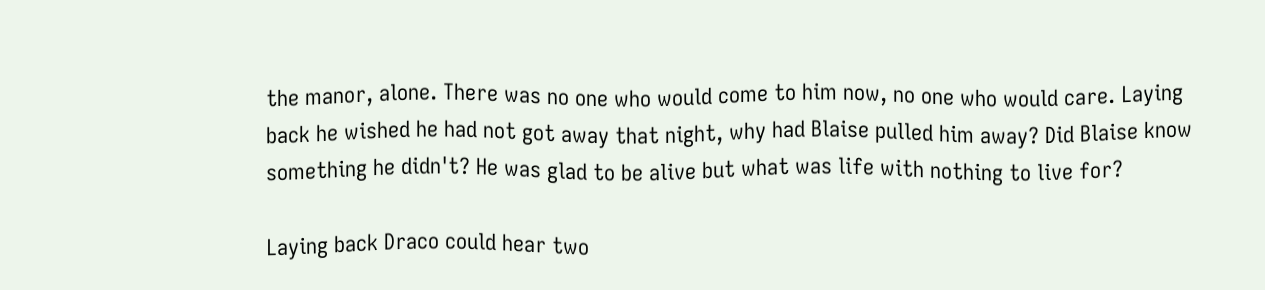the manor, alone. There was no one who would come to him now, no one who would care. Laying back he wished he had not got away that night, why had Blaise pulled him away? Did Blaise know something he didn't? He was glad to be alive but what was life with nothing to live for?

Laying back Draco could hear two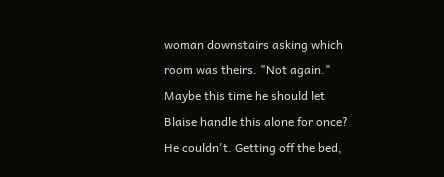woman downstairs asking which room was theirs. "Not again." Maybe this time he should let Blaise handle this alone for once? He couldn't. Getting off the bed,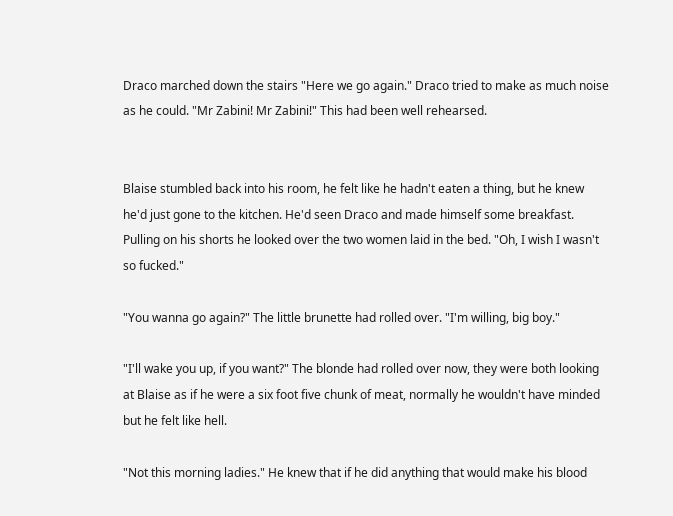Draco marched down the stairs "Here we go again." Draco tried to make as much noise as he could. "Mr Zabini! Mr Zabini!" This had been well rehearsed.


Blaise stumbled back into his room, he felt like he hadn't eaten a thing, but he knew he'd just gone to the kitchen. He'd seen Draco and made himself some breakfast. Pulling on his shorts he looked over the two women laid in the bed. "Oh, I wish I wasn't so fucked."

"You wanna go again?" The little brunette had rolled over. "I'm willing, big boy."

"I'll wake you up, if you want?" The blonde had rolled over now, they were both looking at Blaise as if he were a six foot five chunk of meat, normally he wouldn't have minded but he felt like hell.

"Not this morning ladies." He knew that if he did anything that would make his blood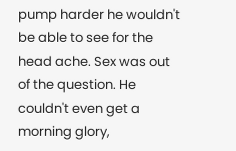pump harder he wouldn't be able to see for the head ache. Sex was out of the question. He couldn't even get a morning glory,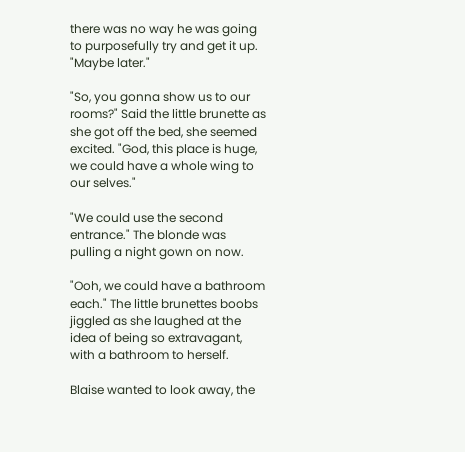there was no way he was going to purposefully try and get it up. "Maybe later."

"So, you gonna show us to our rooms?" Said the little brunette as she got off the bed, she seemed excited. "God, this place is huge, we could have a whole wing to our selves."

"We could use the second entrance." The blonde was pulling a night gown on now.

"Ooh, we could have a bathroom each." The little brunettes boobs jiggled as she laughed at the idea of being so extravagant, with a bathroom to herself.

Blaise wanted to look away, the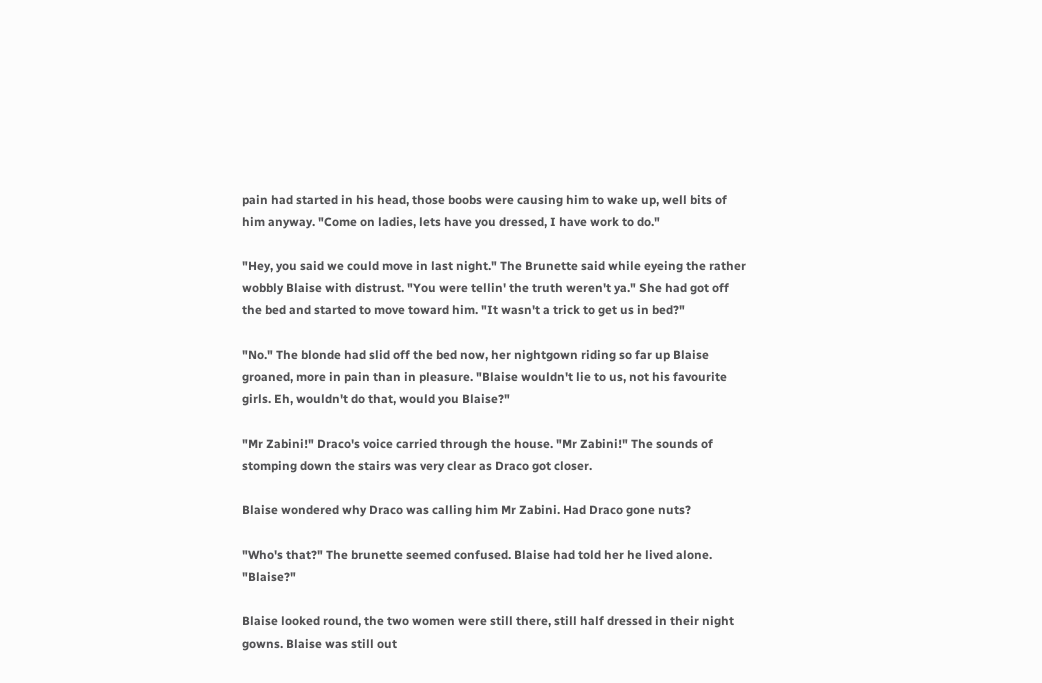pain had started in his head, those boobs were causing him to wake up, well bits of him anyway. "Come on ladies, lets have you dressed, I have work to do."

"Hey, you said we could move in last night." The Brunette said while eyeing the rather wobbly Blaise with distrust. "You were tellin' the truth weren't ya." She had got off the bed and started to move toward him. "It wasn't a trick to get us in bed?"

"No." The blonde had slid off the bed now, her nightgown riding so far up Blaise groaned, more in pain than in pleasure. "Blaise wouldn't lie to us, not his favourite girls. Eh, wouldn't do that, would you Blaise?"

"Mr Zabini!" Draco's voice carried through the house. "Mr Zabini!" The sounds of stomping down the stairs was very clear as Draco got closer.

Blaise wondered why Draco was calling him Mr Zabini. Had Draco gone nuts?

"Who's that?" The brunette seemed confused. Blaise had told her he lived alone. "Blaise?"

Blaise looked round, the two women were still there, still half dressed in their night gowns. Blaise was still out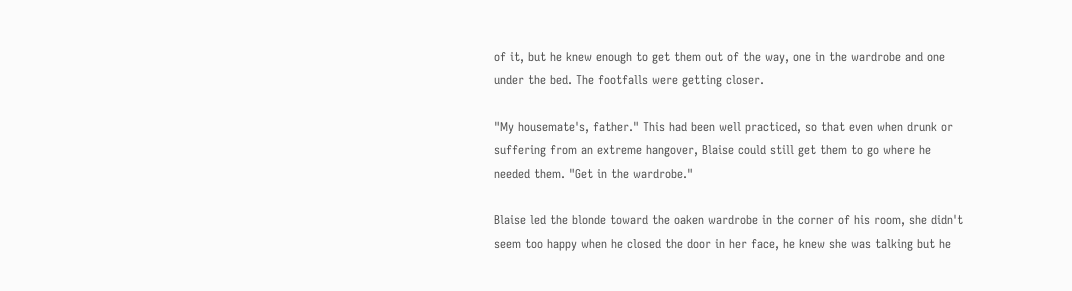of it, but he knew enough to get them out of the way, one in the wardrobe and one under the bed. The footfalls were getting closer.

"My housemate's, father." This had been well practiced, so that even when drunk or suffering from an extreme hangover, Blaise could still get them to go where he needed them. "Get in the wardrobe."

Blaise led the blonde toward the oaken wardrobe in the corner of his room, she didn't seem too happy when he closed the door in her face, he knew she was talking but he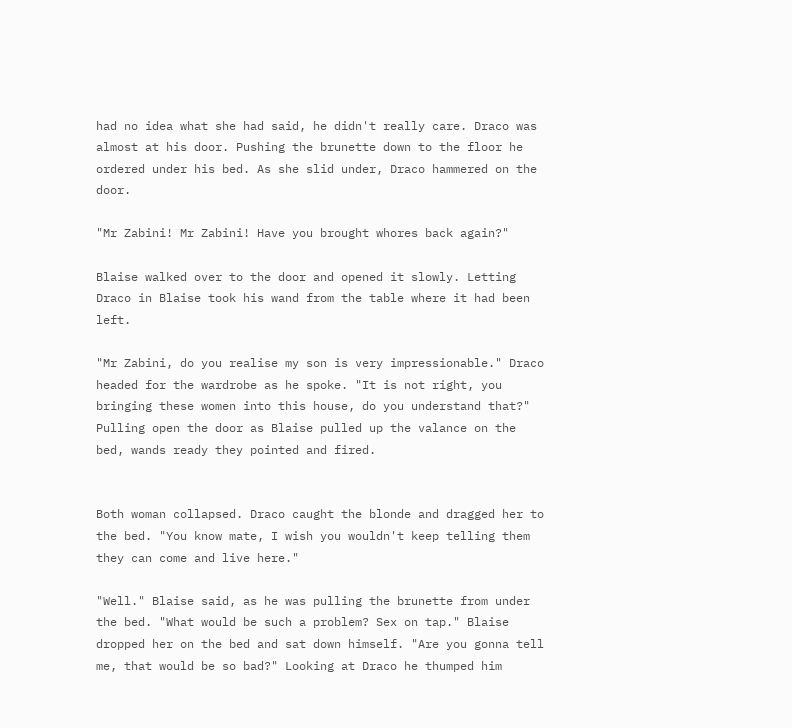had no idea what she had said, he didn't really care. Draco was almost at his door. Pushing the brunette down to the floor he ordered under his bed. As she slid under, Draco hammered on the door.

"Mr Zabini! Mr Zabini! Have you brought whores back again?"

Blaise walked over to the door and opened it slowly. Letting Draco in Blaise took his wand from the table where it had been left.

"Mr Zabini, do you realise my son is very impressionable." Draco headed for the wardrobe as he spoke. "It is not right, you bringing these women into this house, do you understand that?" Pulling open the door as Blaise pulled up the valance on the bed, wands ready they pointed and fired.


Both woman collapsed. Draco caught the blonde and dragged her to the bed. "You know mate, I wish you wouldn't keep telling them they can come and live here."

"Well." Blaise said, as he was pulling the brunette from under the bed. "What would be such a problem? Sex on tap." Blaise dropped her on the bed and sat down himself. "Are you gonna tell me, that would be so bad?" Looking at Draco he thumped him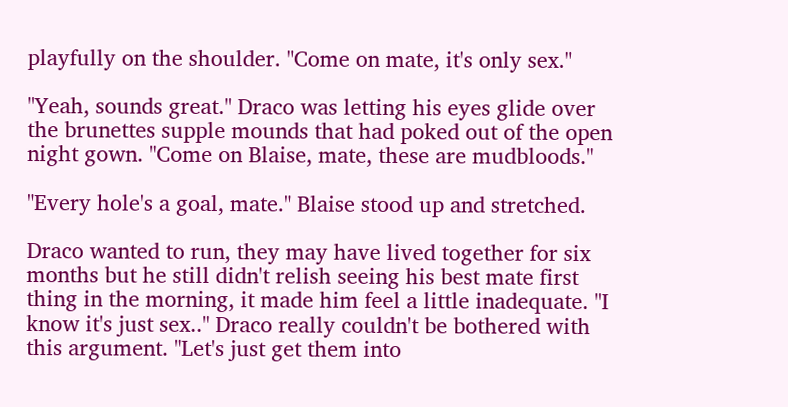playfully on the shoulder. "Come on mate, it's only sex."

"Yeah, sounds great." Draco was letting his eyes glide over the brunettes supple mounds that had poked out of the open night gown. "Come on Blaise, mate, these are mudbloods."

"Every hole's a goal, mate." Blaise stood up and stretched.

Draco wanted to run, they may have lived together for six months but he still didn't relish seeing his best mate first thing in the morning, it made him feel a little inadequate. "I know it's just sex.." Draco really couldn't be bothered with this argument. "Let's just get them into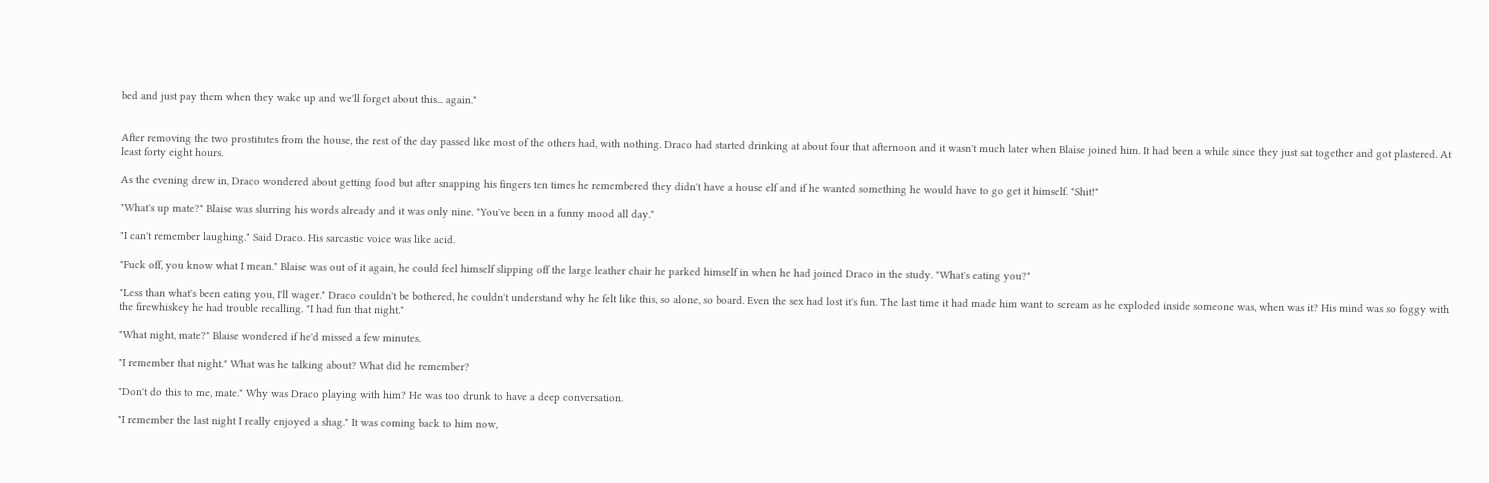bed and just pay them when they wake up and we'll forget about this... again."


After removing the two prostitutes from the house, the rest of the day passed like most of the others had, with nothing. Draco had started drinking at about four that afternoon and it wasn't much later when Blaise joined him. It had been a while since they just sat together and got plastered. At least forty eight hours.

As the evening drew in, Draco wondered about getting food but after snapping his fingers ten times he remembered they didn't have a house elf and if he wanted something he would have to go get it himself. "Shit!"

"What's up mate?" Blaise was slurring his words already and it was only nine. "You've been in a funny mood all day."

"I can't remember laughing." Said Draco. His sarcastic voice was like acid.

"Fuck off, you know what I mean." Blaise was out of it again, he could feel himself slipping off the large leather chair he parked himself in when he had joined Draco in the study. "What's eating you?"

"Less than what's been eating you, I'll wager." Draco couldn't be bothered, he couldn't understand why he felt like this, so alone, so board. Even the sex had lost it's fun. The last time it had made him want to scream as he exploded inside someone was, when was it? His mind was so foggy with the firewhiskey he had trouble recalling. "I had fun that night."

"What night, mate?" Blaise wondered if he'd missed a few minutes.

"I remember that night." What was he talking about? What did he remember?

"Don't do this to me, mate." Why was Draco playing with him? He was too drunk to have a deep conversation.

"I remember the last night I really enjoyed a shag." It was coming back to him now,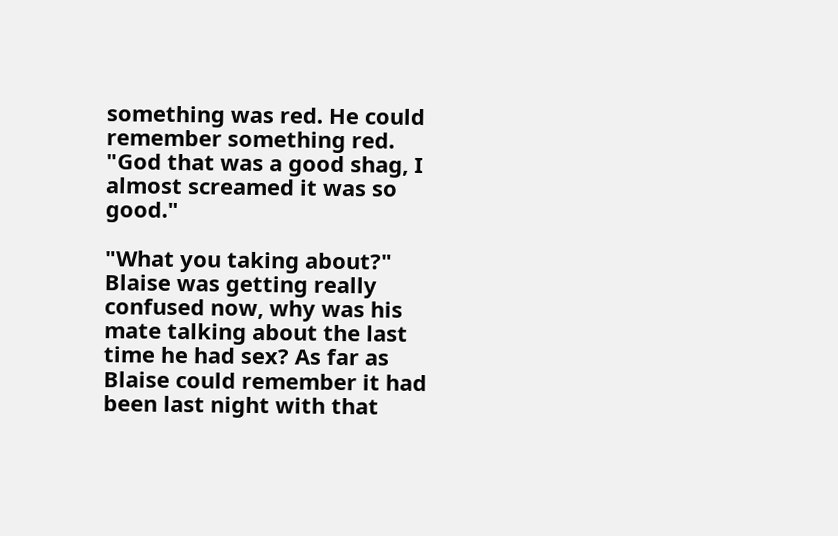something was red. He could remember something red. "God that was a good shag, I almost screamed it was so good."

"What you taking about?" Blaise was getting really confused now, why was his mate talking about the last time he had sex? As far as Blaise could remember it had been last night with that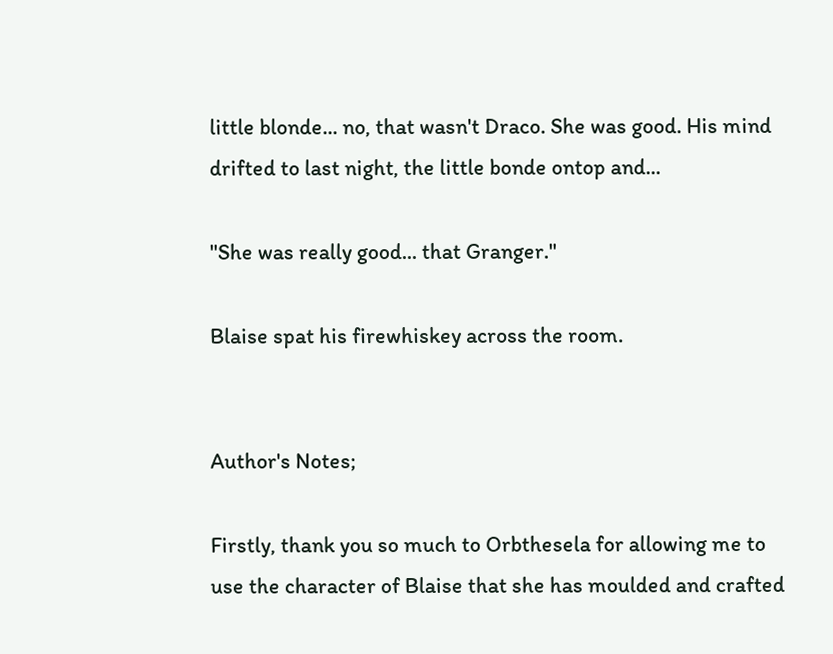little blonde... no, that wasn't Draco. She was good. His mind drifted to last night, the little bonde ontop and...

"She was really good... that Granger."

Blaise spat his firewhiskey across the room.


Author's Notes;

Firstly, thank you so much to Orbthesela for allowing me to use the character of Blaise that she has moulded and crafted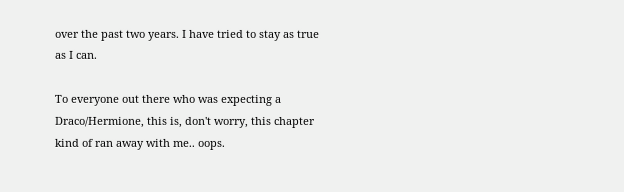over the past two years. I have tried to stay as true as I can.

To everyone out there who was expecting a Draco/Hermione, this is, don't worry, this chapter kind of ran away with me.. oops.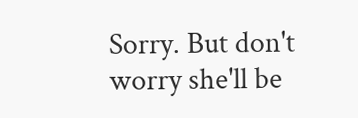Sorry. But don't worry she'll be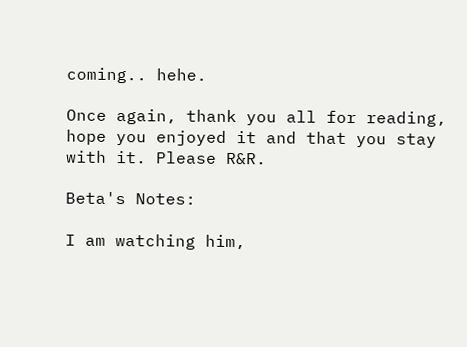coming.. hehe.

Once again, thank you all for reading, hope you enjoyed it and that you stay with it. Please R&R.

Beta's Notes:

I am watching him,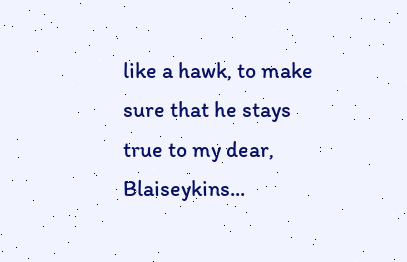like a hawk, to make sure that he stays true to my dear, Blaiseykins...